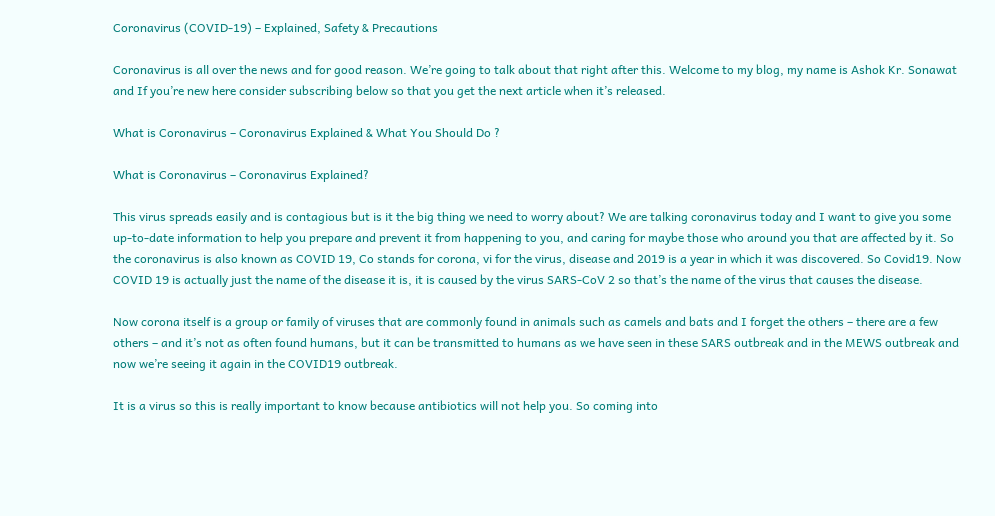Coronavirus (COVID-19) – Explained, Safety & Precautions

Coronavirus is all over the news and for good reason. We’re going to talk about that right after this. Welcome to my blog, my name is Ashok Kr. Sonawat and If you’re new here consider subscribing below so that you get the next article when it’s released.

What is Coronavirus – Coronavirus Explained & What You Should Do ?

What is Coronavirus – Coronavirus Explained?

This virus spreads easily and is contagious but is it the big thing we need to worry about? We are talking coronavirus today and I want to give you some up-to-date information to help you prepare and prevent it from happening to you, and caring for maybe those who around you that are affected by it. So the coronavirus is also known as COVID 19, Co stands for corona, vi for the virus, disease and 2019 is a year in which it was discovered. So Covid19. Now COVID 19 is actually just the name of the disease it is, it is caused by the virus SARS-CoV 2 so that’s the name of the virus that causes the disease.

Now corona itself is a group or family of viruses that are commonly found in animals such as camels and bats and I forget the others – there are a few others – and it’s not as often found humans, but it can be transmitted to humans as we have seen in these SARS outbreak and in the MEWS outbreak and now we’re seeing it again in the COVID19 outbreak.

It is a virus so this is really important to know because antibiotics will not help you. So coming into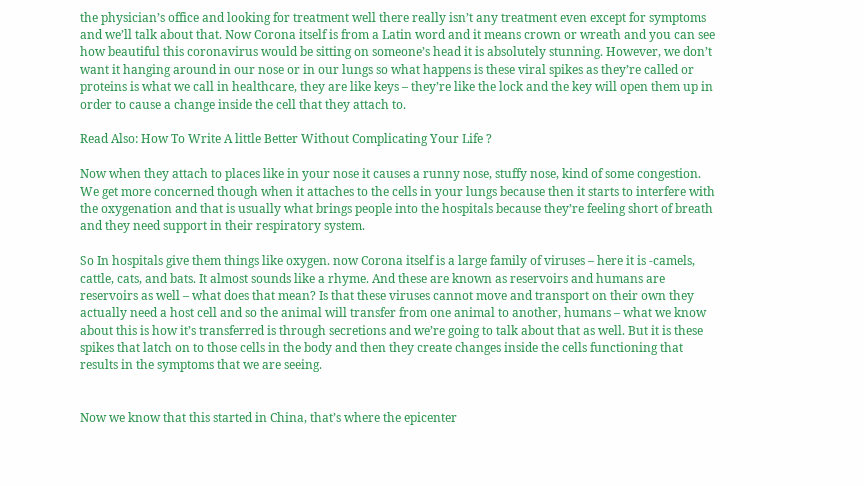the physician’s office and looking for treatment well there really isn’t any treatment even except for symptoms and we’ll talk about that. Now Corona itself is from a Latin word and it means crown or wreath and you can see how beautiful this coronavirus would be sitting on someone’s head it is absolutely stunning. However, we don’t want it hanging around in our nose or in our lungs so what happens is these viral spikes as they’re called or proteins is what we call in healthcare, they are like keys – they’re like the lock and the key will open them up in order to cause a change inside the cell that they attach to.

Read Also: How To Write A little Better Without Complicating Your Life ?

Now when they attach to places like in your nose it causes a runny nose, stuffy nose, kind of some congestion. We get more concerned though when it attaches to the cells in your lungs because then it starts to interfere with the oxygenation and that is usually what brings people into the hospitals because they’re feeling short of breath and they need support in their respiratory system.

So In hospitals give them things like oxygen. now Corona itself is a large family of viruses – here it is -camels, cattle, cats, and bats. It almost sounds like a rhyme. And these are known as reservoirs and humans are reservoirs as well – what does that mean? Is that these viruses cannot move and transport on their own they actually need a host cell and so the animal will transfer from one animal to another, humans – what we know about this is how it’s transferred is through secretions and we’re going to talk about that as well. But it is these spikes that latch on to those cells in the body and then they create changes inside the cells functioning that results in the symptoms that we are seeing.


Now we know that this started in China, that’s where the epicenter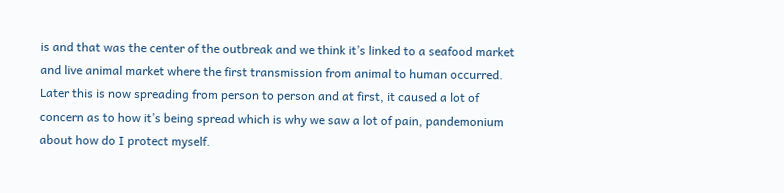is and that was the center of the outbreak and we think it’s linked to a seafood market and live animal market where the first transmission from animal to human occurred. Later this is now spreading from person to person and at first, it caused a lot of concern as to how it’s being spread which is why we saw a lot of pain, pandemonium about how do I protect myself.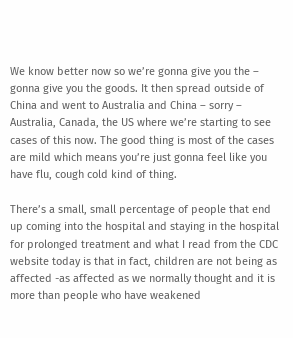We know better now so we’re gonna give you the – gonna give you the goods. It then spread outside of China and went to Australia and China – sorry – Australia, Canada, the US where we’re starting to see cases of this now. The good thing is most of the cases are mild which means you’re just gonna feel like you have flu, cough cold kind of thing.

There’s a small, small percentage of people that end up coming into the hospital and staying in the hospital for prolonged treatment and what I read from the CDC website today is that in fact, children are not being as affected -as affected as we normally thought and it is more than people who have weakened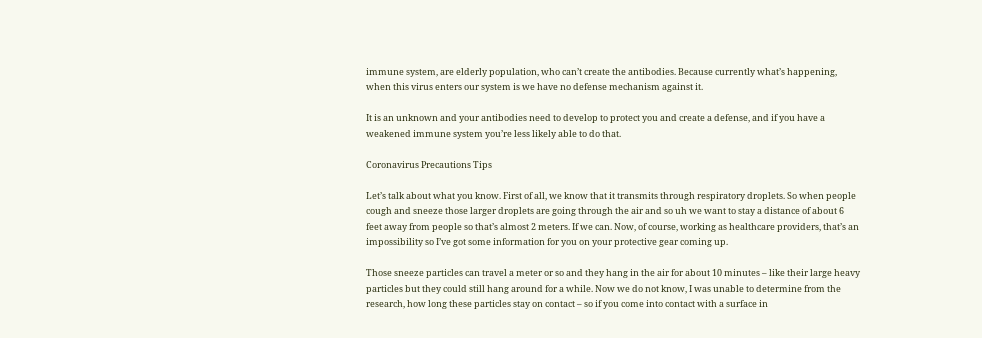immune system, are elderly population, who can’t create the antibodies. Because currently what’s happening, when this virus enters our system is we have no defense mechanism against it.

It is an unknown and your antibodies need to develop to protect you and create a defense, and if you have a weakened immune system you’re less likely able to do that.

Coronavirus Precautions Tips

Let’s talk about what you know. First of all, we know that it transmits through respiratory droplets. So when people cough and sneeze those larger droplets are going through the air and so uh we want to stay a distance of about 6 feet away from people so that’s almost 2 meters. If we can. Now, of course, working as healthcare providers, that’s an impossibility so I’ve got some information for you on your protective gear coming up.

Those sneeze particles can travel a meter or so and they hang in the air for about 10 minutes – like their large heavy particles but they could still hang around for a while. Now we do not know, I was unable to determine from the research, how long these particles stay on contact – so if you come into contact with a surface in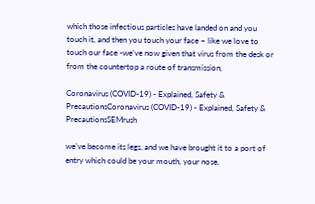which those infectious particles have landed on and you touch it, and then you touch your face – like we love to touch our face -we’ve now given that virus from the desk or from the countertop a route of transmission,

Coronavirus (COVID-19) - Explained, Safety & PrecautionsCoronavirus (COVID-19) - Explained, Safety & PrecautionsSEMrush

we’ve become its legs, and we have brought it to a port of entry which could be your mouth, your nose,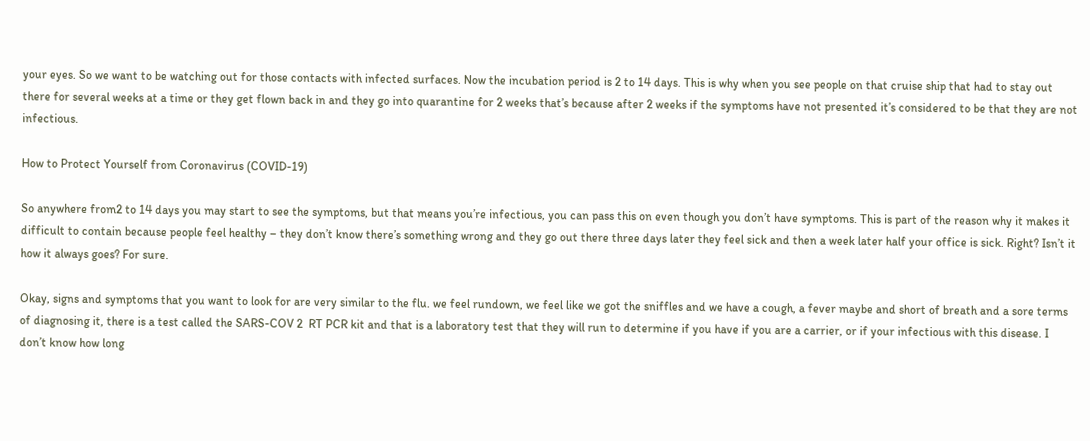your eyes. So we want to be watching out for those contacts with infected surfaces. Now the incubation period is 2 to 14 days. This is why when you see people on that cruise ship that had to stay out there for several weeks at a time or they get flown back in and they go into quarantine for 2 weeks that’s because after 2 weeks if the symptoms have not presented it’s considered to be that they are not infectious.

How to Protect Yourself from Coronavirus (COVID-19)

So anywhere from2 to 14 days you may start to see the symptoms, but that means you’re infectious, you can pass this on even though you don’t have symptoms. This is part of the reason why it makes it difficult to contain because people feel healthy – they don’t know there’s something wrong and they go out there three days later they feel sick and then a week later half your office is sick. Right? Isn’t it how it always goes? For sure.

Okay, signs and symptoms that you want to look for are very similar to the flu. we feel rundown, we feel like we got the sniffles and we have a cough, a fever maybe and short of breath and a sore terms of diagnosing it, there is a test called the SARS-COV 2  RT PCR kit and that is a laboratory test that they will run to determine if you have if you are a carrier, or if your infectious with this disease. I don’t know how long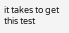it takes to get this test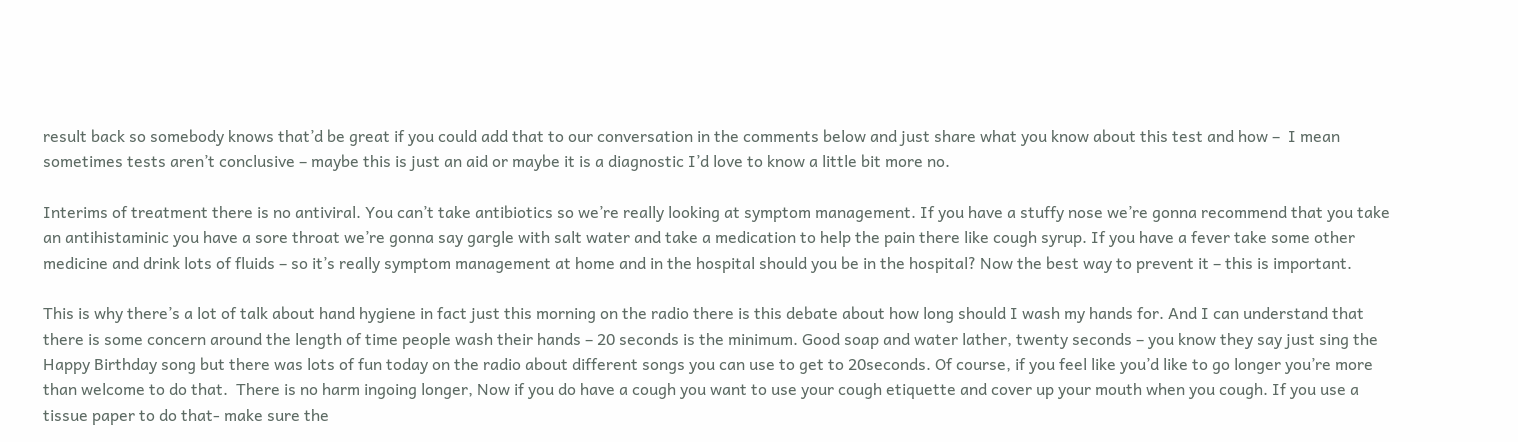result back so somebody knows that’d be great if you could add that to our conversation in the comments below and just share what you know about this test and how –  I mean sometimes tests aren’t conclusive – maybe this is just an aid or maybe it is a diagnostic I’d love to know a little bit more no.

Interims of treatment there is no antiviral. You can’t take antibiotics so we’re really looking at symptom management. If you have a stuffy nose we’re gonna recommend that you take an antihistaminic you have a sore throat we’re gonna say gargle with salt water and take a medication to help the pain there like cough syrup. If you have a fever take some other medicine and drink lots of fluids – so it’s really symptom management at home and in the hospital should you be in the hospital? Now the best way to prevent it – this is important.

This is why there’s a lot of talk about hand hygiene in fact just this morning on the radio there is this debate about how long should I wash my hands for. And I can understand that there is some concern around the length of time people wash their hands – 20 seconds is the minimum. Good soap and water lather, twenty seconds – you know they say just sing the Happy Birthday song but there was lots of fun today on the radio about different songs you can use to get to 20seconds. Of course, if you feel like you’d like to go longer you’re more than welcome to do that.  There is no harm ingoing longer, Now if you do have a cough you want to use your cough etiquette and cover up your mouth when you cough. If you use a tissue paper to do that- make sure the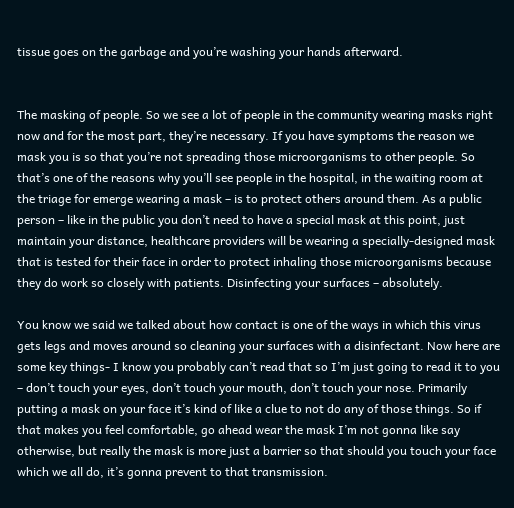tissue goes on the garbage and you’re washing your hands afterward.


The masking of people. So we see a lot of people in the community wearing masks right now and for the most part, they’re necessary. If you have symptoms the reason we mask you is so that you’re not spreading those microorganisms to other people. So that’s one of the reasons why you’ll see people in the hospital, in the waiting room at the triage for emerge wearing a mask – is to protect others around them. As a public person – like in the public you don’t need to have a special mask at this point, just maintain your distance, healthcare providers will be wearing a specially-designed mask that is tested for their face in order to protect inhaling those microorganisms because they do work so closely with patients. Disinfecting your surfaces – absolutely.

You know we said we talked about how contact is one of the ways in which this virus gets legs and moves around so cleaning your surfaces with a disinfectant. Now here are some key things- I know you probably can’t read that so I’m just going to read it to you – don’t touch your eyes, don’t touch your mouth, don’t touch your nose. Primarily putting a mask on your face it’s kind of like a clue to not do any of those things. So if that makes you feel comfortable, go ahead wear the mask I’m not gonna like say otherwise, but really the mask is more just a barrier so that should you touch your face which we all do, it’s gonna prevent to that transmission.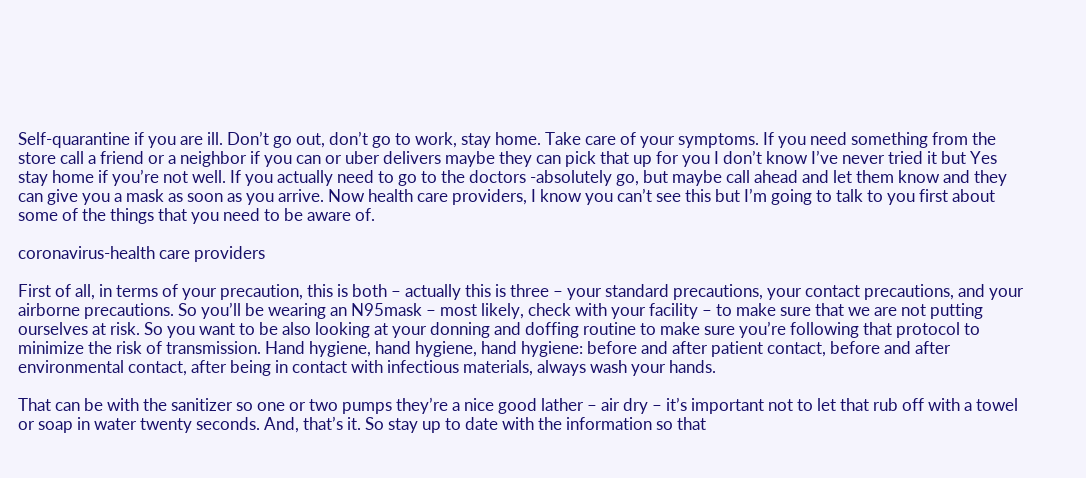Self-quarantine if you are ill. Don’t go out, don’t go to work, stay home. Take care of your symptoms. If you need something from the store call a friend or a neighbor if you can or uber delivers maybe they can pick that up for you I don’t know I’ve never tried it but Yes stay home if you’re not well. If you actually need to go to the doctors -absolutely go, but maybe call ahead and let them know and they can give you a mask as soon as you arrive. Now health care providers, I know you can’t see this but I’m going to talk to you first about some of the things that you need to be aware of.

coronavirus-health care providers

First of all, in terms of your precaution, this is both – actually this is three – your standard precautions, your contact precautions, and your airborne precautions. So you’ll be wearing an N95mask – most likely, check with your facility – to make sure that we are not putting ourselves at risk. So you want to be also looking at your donning and doffing routine to make sure you’re following that protocol to minimize the risk of transmission. Hand hygiene, hand hygiene, hand hygiene: before and after patient contact, before and after environmental contact, after being in contact with infectious materials, always wash your hands.

That can be with the sanitizer so one or two pumps they’re a nice good lather – air dry – it’s important not to let that rub off with a towel or soap in water twenty seconds. And, that’s it. So stay up to date with the information so that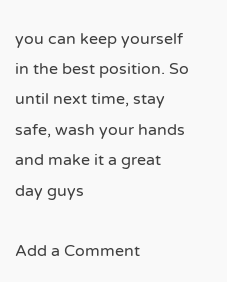you can keep yourself in the best position. So until next time, stay safe, wash your hands and make it a great day guys

Add a Comment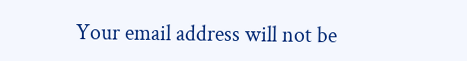Your email address will not be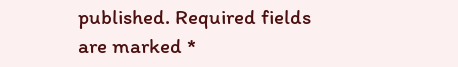published. Required fields are marked *